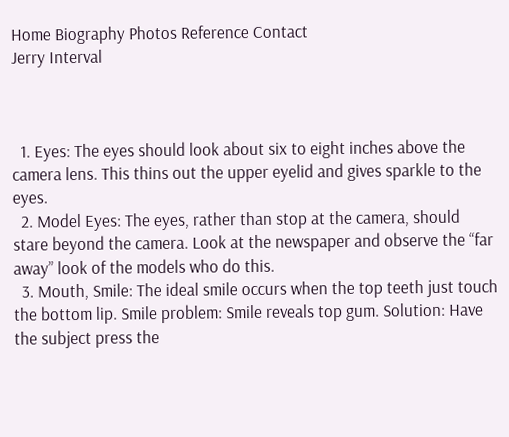Home Biography Photos Reference Contact
Jerry Interval



  1. Eyes: The eyes should look about six to eight inches above the camera lens. This thins out the upper eyelid and gives sparkle to the eyes.
  2. Model Eyes: The eyes, rather than stop at the camera, should stare beyond the camera. Look at the newspaper and observe the “far away” look of the models who do this.
  3. Mouth, Smile: The ideal smile occurs when the top teeth just touch the bottom lip. Smile problem: Smile reveals top gum. Solution: Have the subject press the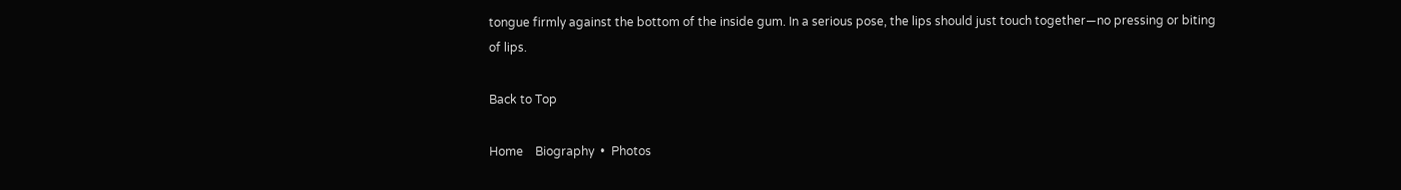tongue firmly against the bottom of the inside gum. In a serious pose, the lips should just touch together—no pressing or biting of lips.

Back to Top

Home    Biography  •  Photos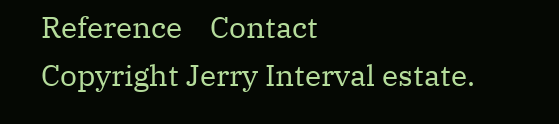Reference    Contact
Copyright Jerry Interval estate.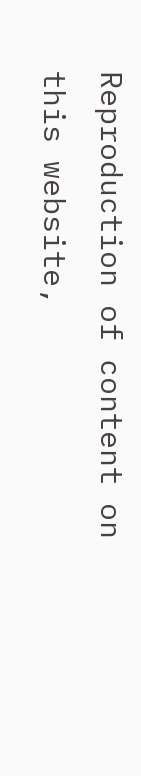Reproduction of content on this website,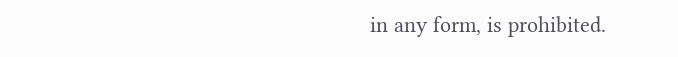in any form, is prohibited.